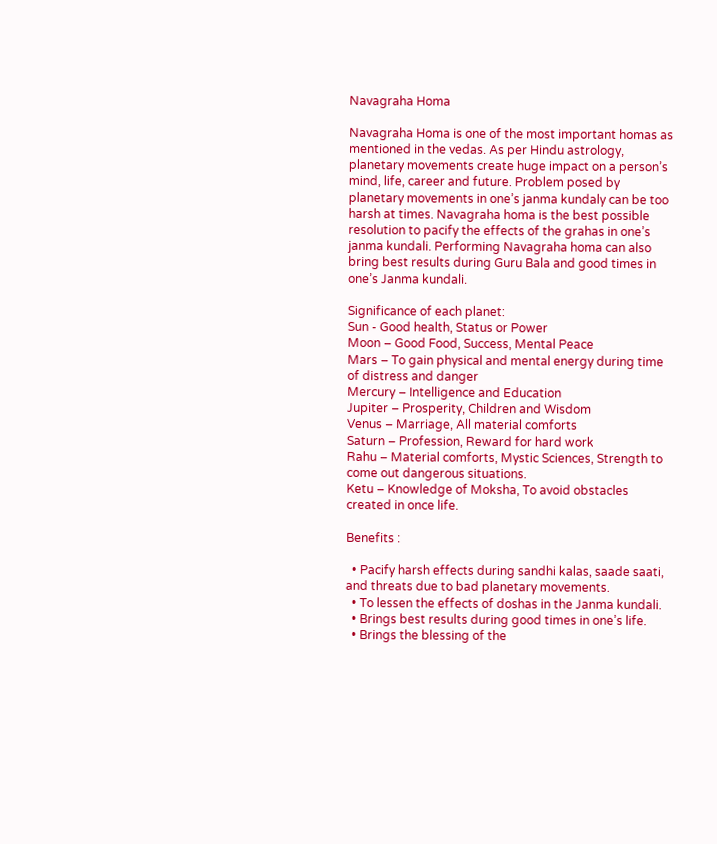Navagraha Homa

Navagraha Homa is one of the most important homas as mentioned in the vedas. As per Hindu astrology, planetary movements create huge impact on a person’s mind, life, career and future. Problem posed by planetary movements in one’s janma kundaly can be too harsh at times. Navagraha homa is the best possible resolution to pacify the effects of the grahas in one’s janma kundali. Performing Navagraha homa can also bring best results during Guru Bala and good times in one’s Janma kundali.

Significance of each planet:
Sun - Good health, Status or Power
Moon – Good Food, Success, Mental Peace
Mars – To gain physical and mental energy during time of distress and danger
Mercury – Intelligence and Education
Jupiter – Prosperity, Children and Wisdom
Venus – Marriage, All material comforts
Saturn – Profession, Reward for hard work
Rahu – Material comforts, Mystic Sciences, Strength to come out dangerous situations.
Ketu – Knowledge of Moksha, To avoid obstacles created in once life.

Benefits :

  • Pacify harsh effects during sandhi kalas, saade saati, and threats due to bad planetary movements.
  • To lessen the effects of doshas in the Janma kundali.
  • Brings best results during good times in one’s life.
  • Brings the blessing of the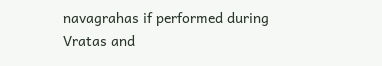navagrahas if performed during Vratas and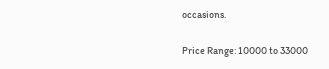occasions.

Price Range: 10000 to 33000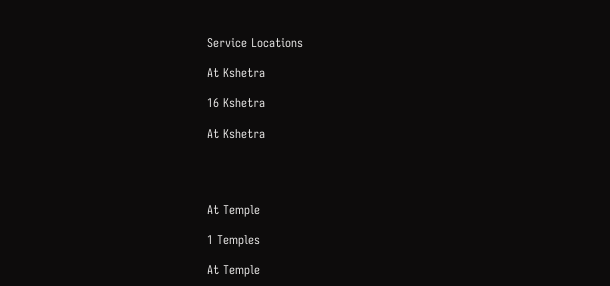Service Locations

At Kshetra

16 Kshetra

At Kshetra




At Temple

1 Temples

At Temple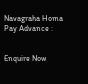Navagraha Homa
Pay Advance :


Enquire Now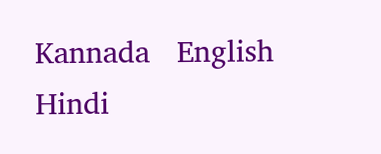Kannada   English   Hindi